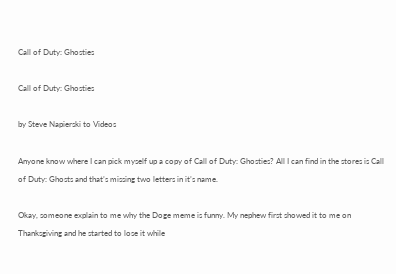Call of Duty: Ghosties

Call of Duty: Ghosties

by Steve Napierski to Videos

Anyone know where I can pick myself up a copy of Call of Duty: Ghosties? All I can find in the stores is Call of Duty: Ghosts and that’s missing two letters in it’s name.

Okay, someone explain to me why the Doge meme is funny. My nephew first showed it to me on Thanksgiving and he started to lose it while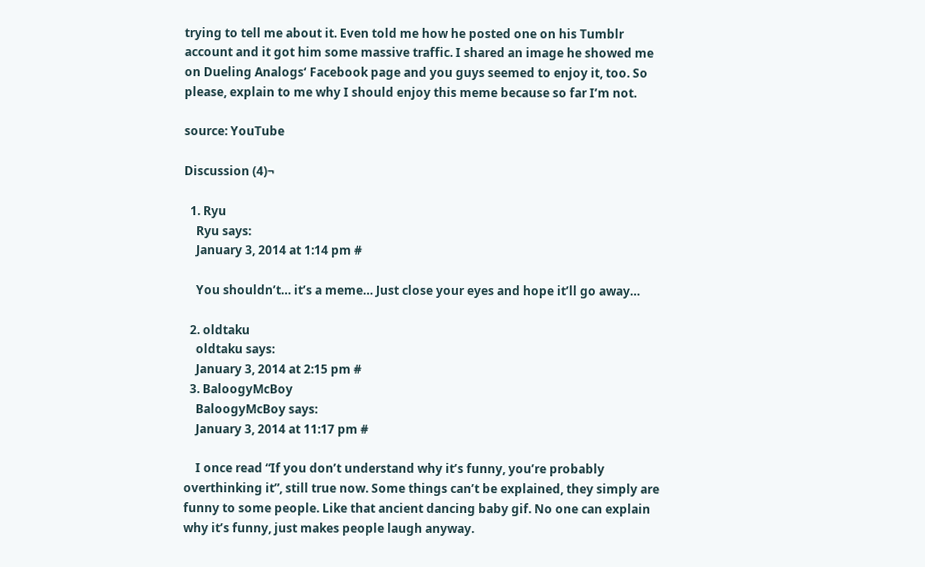trying to tell me about it. Even told me how he posted one on his Tumblr account and it got him some massive traffic. I shared an image he showed me on Dueling Analogs‘ Facebook page and you guys seemed to enjoy it, too. So please, explain to me why I should enjoy this meme because so far I’m not.

source: YouTube

Discussion (4)¬

  1. Ryu
    Ryu says:
    January 3, 2014 at 1:14 pm #

    You shouldn’t… it’s a meme… Just close your eyes and hope it’ll go away…

  2. oldtaku
    oldtaku says:
    January 3, 2014 at 2:15 pm #
  3. BaloogyMcBoy
    BaloogyMcBoy says:
    January 3, 2014 at 11:17 pm #

    I once read “If you don’t understand why it’s funny, you’re probably overthinking it”, still true now. Some things can’t be explained, they simply are funny to some people. Like that ancient dancing baby gif. No one can explain why it’s funny, just makes people laugh anyway.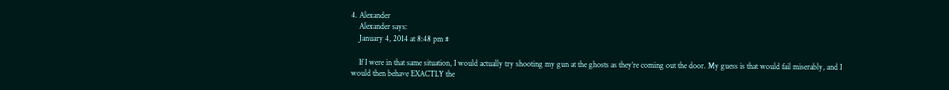4. Alexander
    Alexander says:
    January 4, 2014 at 8:48 pm #

    If I were in that same situation, I would actually try shooting my gun at the ghosts as they’re coming out the door. My guess is that would fail miserably, and I would then behave EXACTLY the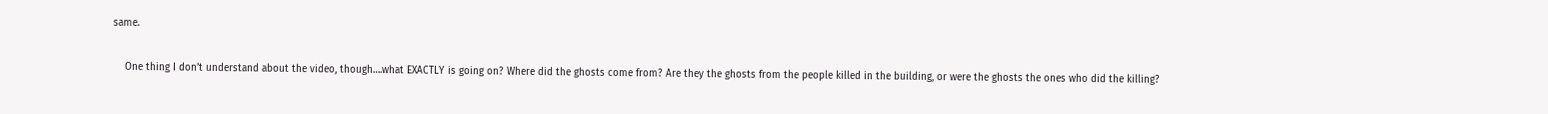same.

    One thing I don’t understand about the video, though….what EXACTLY is going on? Where did the ghosts come from? Are they the ghosts from the people killed in the building, or were the ghosts the ones who did the killing?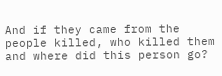And if they came from the people killed, who killed them and where did this person go?